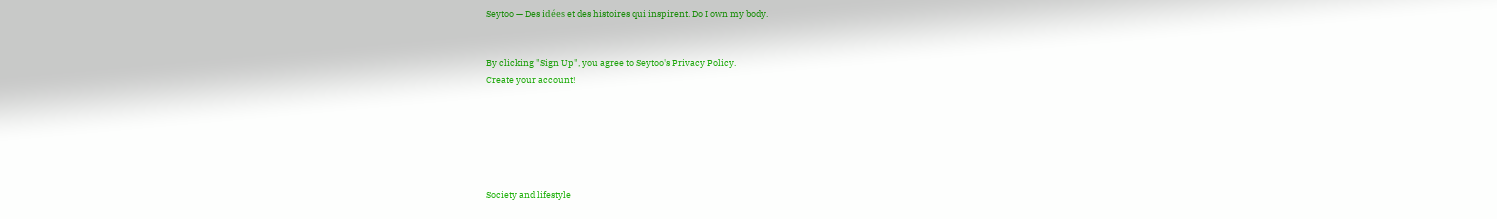Seytoo — Des idées et des histoires qui inspirent. Do I own my body.


By clicking "Sign Up", you agree to Seytoo's Privacy Policy.
Create your account!






Society and lifestyle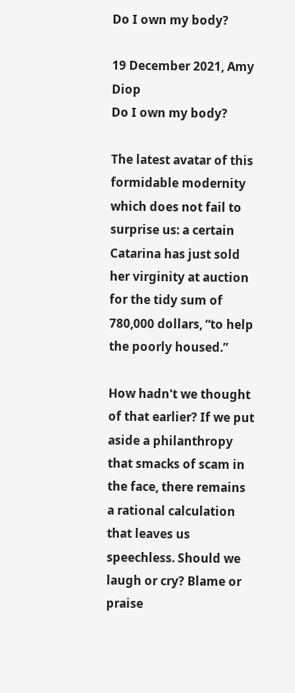Do I own my body?

19 December 2021, Amy Diop
Do I own my body?

The latest avatar of this formidable modernity which does not fail to surprise us: a certain Catarina has just sold her virginity at auction for the tidy sum of 780,000 dollars, “to help the poorly housed.”

How hadn't we thought of that earlier? If we put aside a philanthropy that smacks of scam in the face, there remains a rational calculation that leaves us speechless. Should we laugh or cry? Blame or praise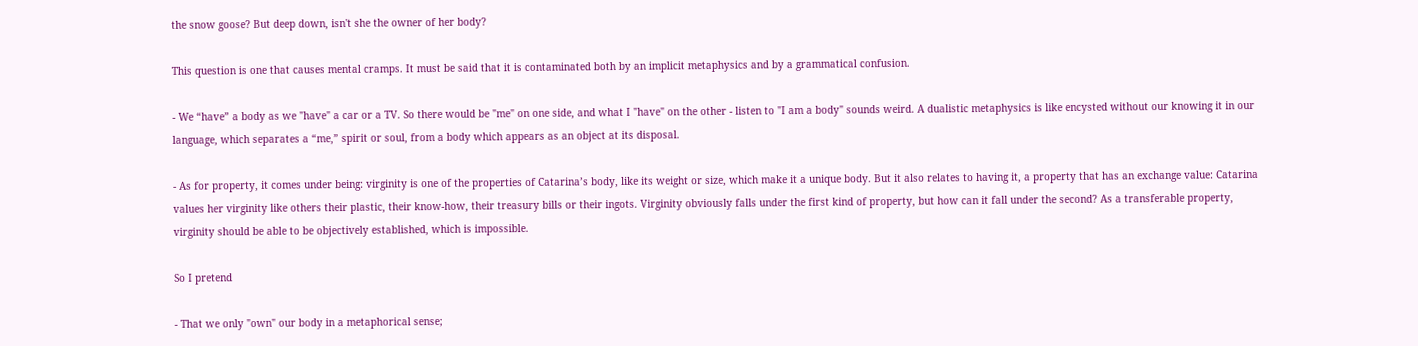the snow goose? But deep down, isn't she the owner of her body?

This question is one that causes mental cramps. It must be said that it is contaminated both by an implicit metaphysics and by a grammatical confusion.

- We “have” a body as we "have" a car or a TV. So there would be "me" on one side, and what I "have" on the other - listen to "I am a body" sounds weird. A dualistic metaphysics is like encysted without our knowing it in our language, which separates a “me,” spirit or soul, from a body which appears as an object at its disposal.

- As for property, it comes under being: virginity is one of the properties of Catarina’s body, like its weight or size, which make it a unique body. But it also relates to having it, a property that has an exchange value: Catarina values her virginity like others their plastic, their know-how, their treasury bills or their ingots. Virginity obviously falls under the first kind of property, but how can it fall under the second? As a transferable property, virginity should be able to be objectively established, which is impossible.

So I pretend

- That we only "own" our body in a metaphorical sense;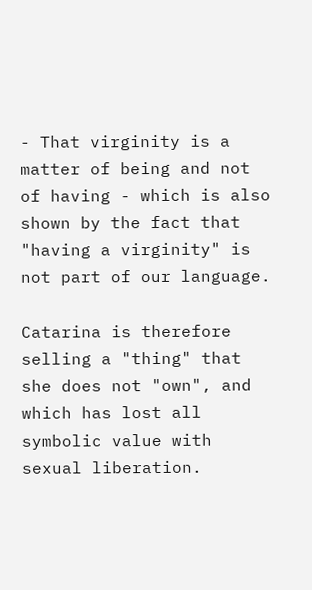- That virginity is a matter of being and not of having - which is also shown by the fact that "having a virginity" is not part of our language.

Catarina is therefore selling a "thing" that she does not "own", and which has lost all symbolic value with sexual liberation.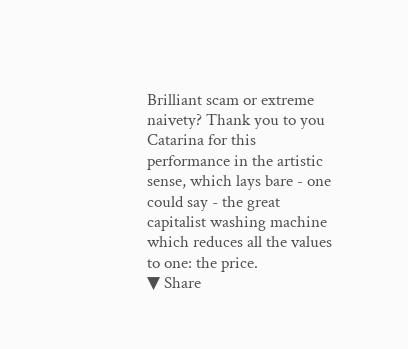Brilliant scam or extreme naivety? Thank you to you Catarina for this performance in the artistic sense, which lays bare - one could say - the great capitalist washing machine which reduces all the values to one: the price.
▼ Share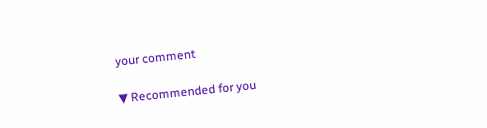your comment

▼ Recommended for you